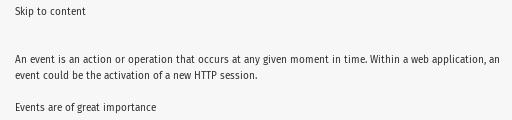Skip to content


An event is an action or operation that occurs at any given moment in time. Within a web application, an event could be the activation of a new HTTP session.

Events are of great importance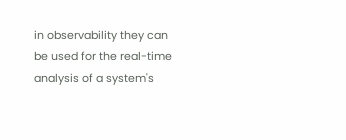in observability they can be used for the real-time analysis of a system's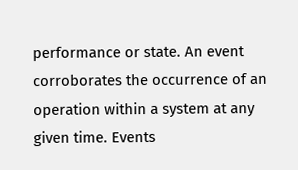performance or state. An event corroborates the occurrence of an operation within a system at any given time. Events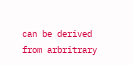can be derived from arbritrary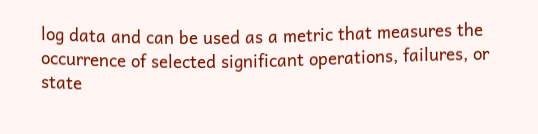log data and can be used as a metric that measures the occurrence of selected significant operations, failures, or state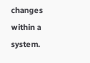changes within a system.